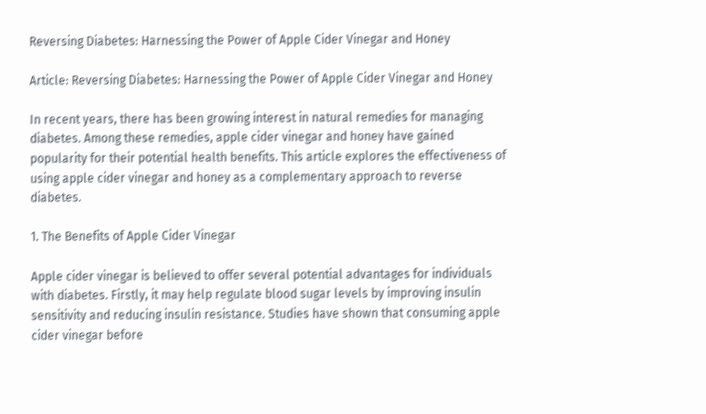Reversing Diabetes: Harnessing the Power of Apple Cider Vinegar and Honey

Article: Reversing Diabetes: Harnessing the Power of Apple Cider Vinegar and Honey

In recent years, there has been growing interest in natural remedies for managing diabetes. Among these remedies, apple cider vinegar and honey have gained popularity for their potential health benefits. This article explores the effectiveness of using apple cider vinegar and honey as a complementary approach to reverse diabetes.

1. The Benefits of Apple Cider Vinegar

Apple cider vinegar is believed to offer several potential advantages for individuals with diabetes. Firstly, it may help regulate blood sugar levels by improving insulin sensitivity and reducing insulin resistance. Studies have shown that consuming apple cider vinegar before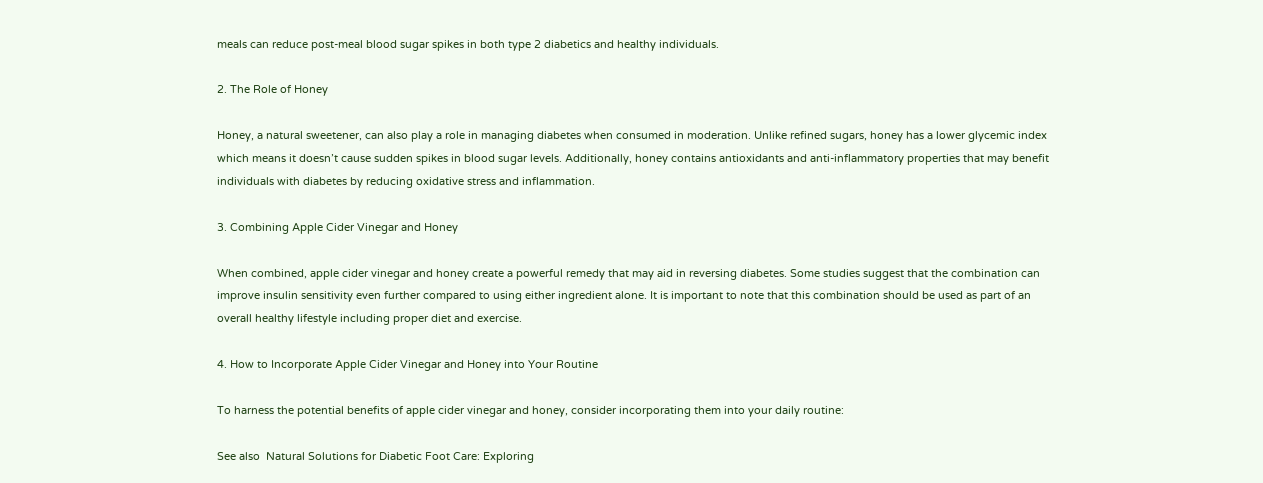meals can reduce post-meal blood sugar spikes in both type 2 diabetics and healthy individuals.

2. The Role of Honey

Honey, a natural sweetener, can also play a role in managing diabetes when consumed in moderation. Unlike refined sugars, honey has a lower glycemic index which means it doesn’t cause sudden spikes in blood sugar levels. Additionally, honey contains antioxidants and anti-inflammatory properties that may benefit individuals with diabetes by reducing oxidative stress and inflammation.

3. Combining Apple Cider Vinegar and Honey

When combined, apple cider vinegar and honey create a powerful remedy that may aid in reversing diabetes. Some studies suggest that the combination can improve insulin sensitivity even further compared to using either ingredient alone. It is important to note that this combination should be used as part of an overall healthy lifestyle including proper diet and exercise.

4. How to Incorporate Apple Cider Vinegar and Honey into Your Routine

To harness the potential benefits of apple cider vinegar and honey, consider incorporating them into your daily routine:

See also  Natural Solutions for Diabetic Foot Care: Exploring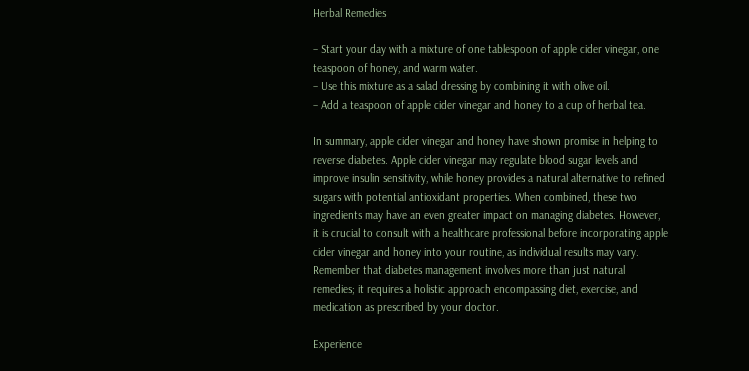Herbal Remedies

– Start your day with a mixture of one tablespoon of apple cider vinegar, one teaspoon of honey, and warm water.
– Use this mixture as a salad dressing by combining it with olive oil.
– Add a teaspoon of apple cider vinegar and honey to a cup of herbal tea.

In summary, apple cider vinegar and honey have shown promise in helping to reverse diabetes. Apple cider vinegar may regulate blood sugar levels and improve insulin sensitivity, while honey provides a natural alternative to refined sugars with potential antioxidant properties. When combined, these two ingredients may have an even greater impact on managing diabetes. However, it is crucial to consult with a healthcare professional before incorporating apple cider vinegar and honey into your routine, as individual results may vary. Remember that diabetes management involves more than just natural remedies; it requires a holistic approach encompassing diet, exercise, and medication as prescribed by your doctor.

Experience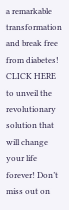a remarkable transformation and break free from diabetes! CLICK HERE to unveil the revolutionary solution that will change your life forever! Don’t miss out on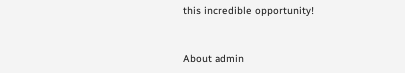this incredible opportunity!


About admin